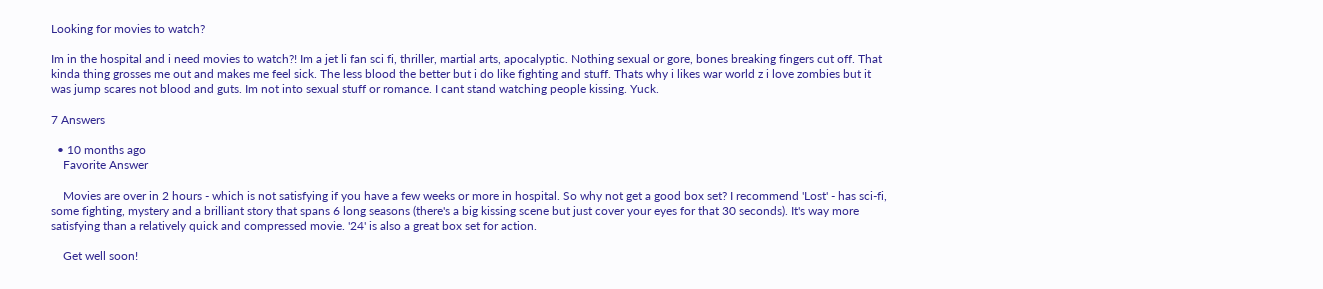Looking for movies to watch?

Im in the hospital and i need movies to watch?! Im a jet li fan sci fi, thriller, martial arts, apocalyptic. Nothing sexual or gore, bones breaking fingers cut off. That kinda thing grosses me out and makes me feel sick. The less blood the better but i do like fighting and stuff. Thats why i likes war world z i love zombies but it was jump scares not blood and guts. Im not into sexual stuff or romance. I cant stand watching people kissing. Yuck.

7 Answers

  • 10 months ago
    Favorite Answer

    Movies are over in 2 hours - which is not satisfying if you have a few weeks or more in hospital. So why not get a good box set? I recommend 'Lost' - has sci-fi, some fighting, mystery and a brilliant story that spans 6 long seasons (there's a big kissing scene but just cover your eyes for that 30 seconds). It's way more satisfying than a relatively quick and compressed movie. '24' is also a great box set for action.

    Get well soon!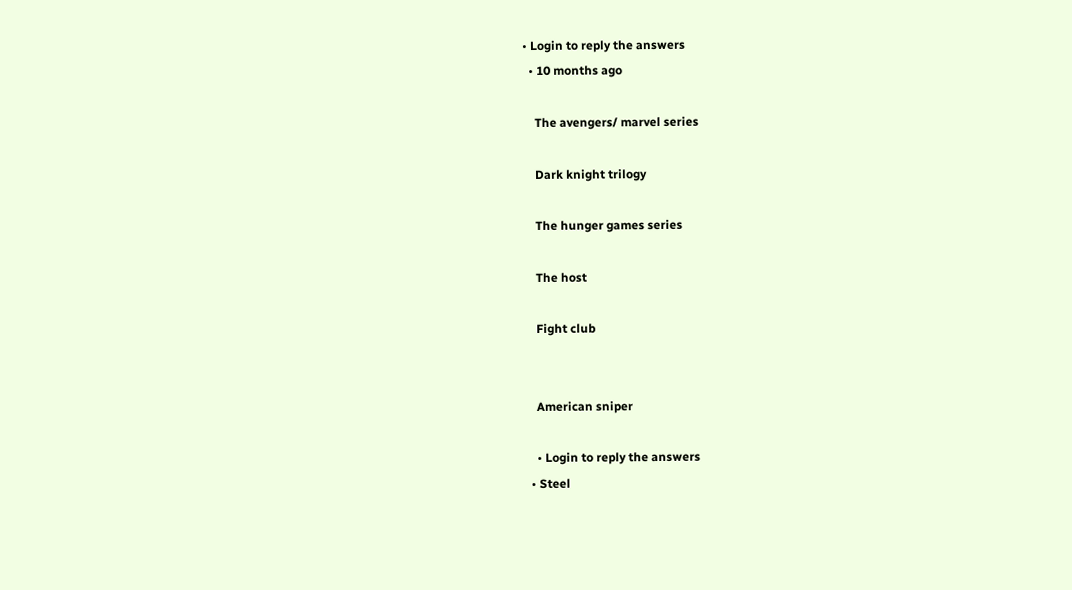• Login to reply the answers
  • 10 months ago

    The avengers/ marvel series

    Dark knight trilogy

    The hunger games series

    The host

    Fight club


    American sniper

    • Login to reply the answers
  • Steel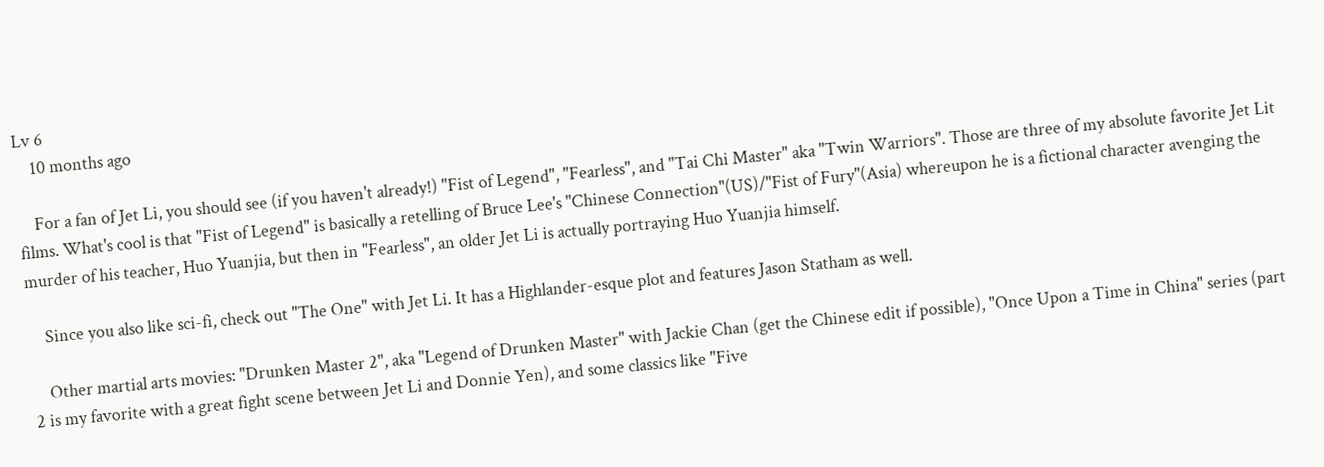Lv 6
    10 months ago

    For a fan of Jet Li, you should see (if you haven't already!) "Fist of Legend", "Fearless", and "Tai Chi Master" aka "Twin Warriors". Those are three of my absolute favorite Jet Lit films. What's cool is that "Fist of Legend" is basically a retelling of Bruce Lee's "Chinese Connection"(US)/"Fist of Fury"(Asia) whereupon he is a fictional character avenging the murder of his teacher, Huo Yuanjia, but then in "Fearless", an older Jet Li is actually portraying Huo Yuanjia himself.

    Since you also like sci-fi, check out "The One" with Jet Li. It has a Highlander-esque plot and features Jason Statham as well.

    Other martial arts movies: "Drunken Master 2", aka "Legend of Drunken Master" with Jackie Chan (get the Chinese edit if possible), "Once Upon a Time in China" series (part 2 is my favorite with a great fight scene between Jet Li and Donnie Yen), and some classics like "Five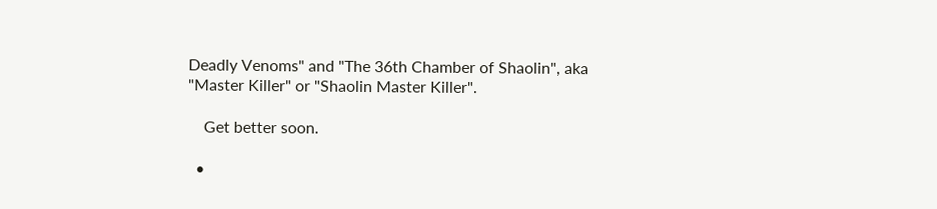Deadly Venoms" and "The 36th Chamber of Shaolin", aka "Master Killer" or "Shaolin Master Killer".

    Get better soon.

  •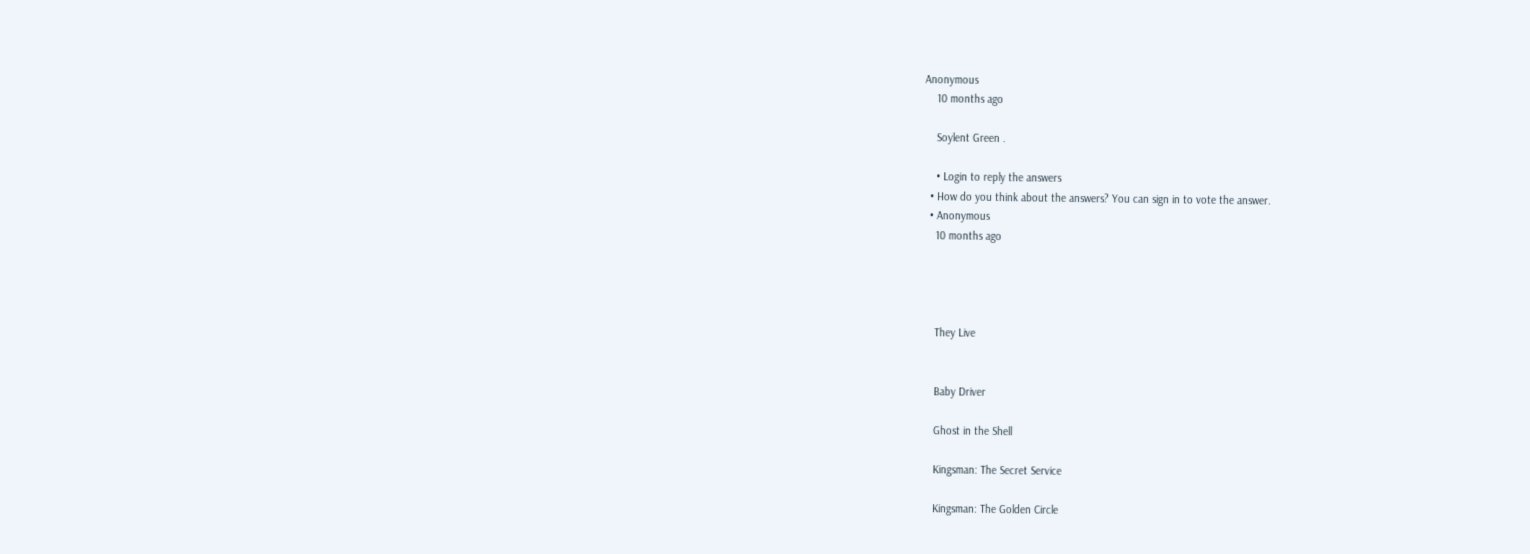Anonymous
    10 months ago

    Soylent Green .

    • Login to reply the answers
  • How do you think about the answers? You can sign in to vote the answer.
  • Anonymous
    10 months ago




    They Live


    Baby Driver

    Ghost in the Shell

    Kingsman: The Secret Service

    Kingsman: The Golden Circle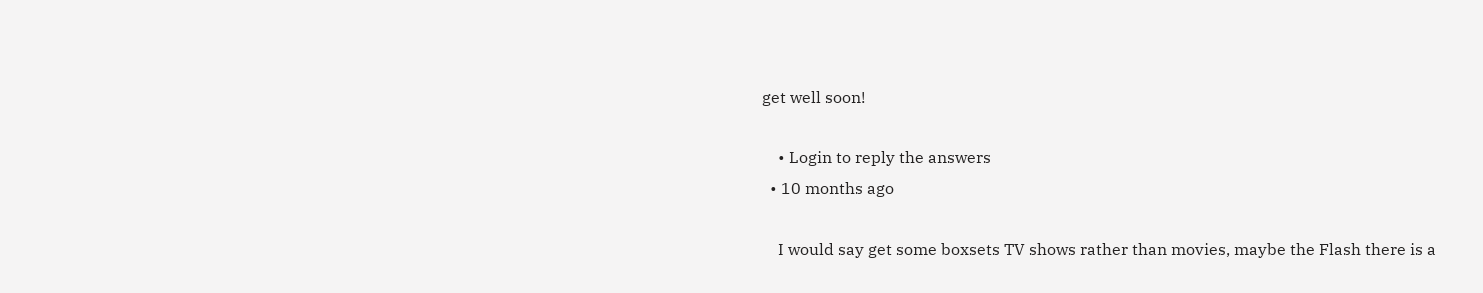get well soon!

    • Login to reply the answers
  • 10 months ago

    I would say get some boxsets TV shows rather than movies, maybe the Flash there is a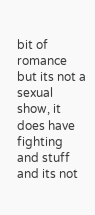bit of romance but its not a sexual show, it does have fighting and stuff and its not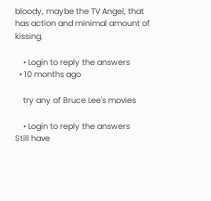bloody, maybe the TV Angel, that has action and minimal amount of kissing.

    • Login to reply the answers
  • 10 months ago

    try any of Bruce Lee's movies

    • Login to reply the answers
Still have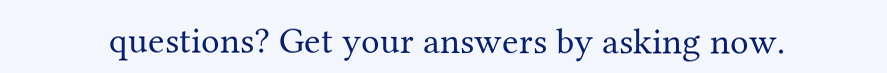questions? Get your answers by asking now.